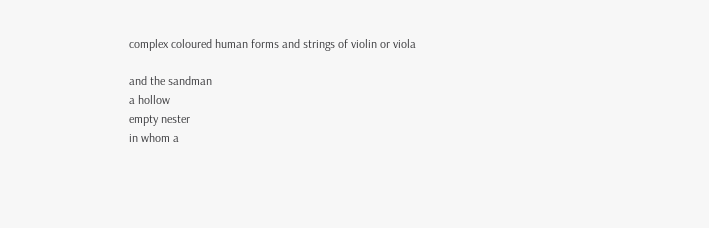complex coloured human forms and strings of violin or viola

and the sandman
a hollow
empty nester
in whom a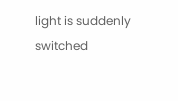light is suddenly switched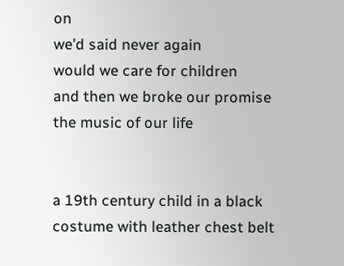on
we’d said never again
would we care for children
and then we broke our promise
the music of our life


a 19th century child in a black costume with leather chest belt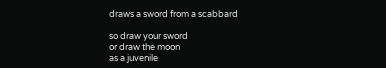draws a sword from a scabbard

so draw your sword
or draw the moon
as a juvenile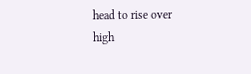head to rise over
high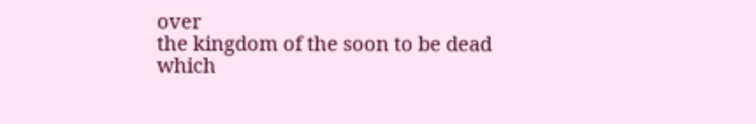over
the kingdom of the soon to be dead
which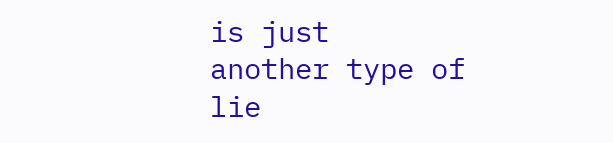is just
another type of lie